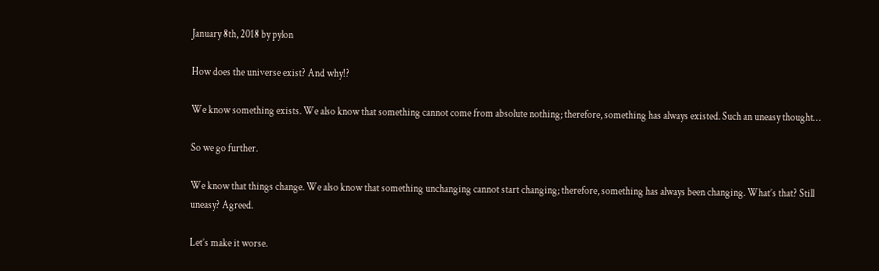January 8th, 2018 by pylon

How does the universe exist? And why!?

We know something exists. We also know that something cannot come from absolute nothing; therefore, something has always existed. Such an uneasy thought…

So we go further.

We know that things change. We also know that something unchanging cannot start changing; therefore, something has always been changing. What’s that? Still uneasy? Agreed.

Let’s make it worse.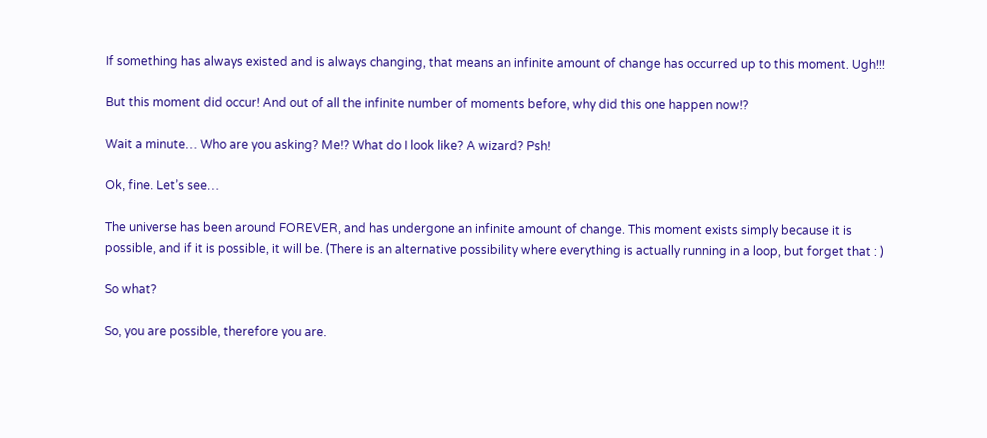If something has always existed and is always changing, that means an infinite amount of change has occurred up to this moment. Ugh!!!

But this moment did occur! And out of all the infinite number of moments before, why did this one happen now!?

Wait a minute… Who are you asking? Me!? What do I look like? A wizard? Psh!

Ok, fine. Let’s see…

The universe has been around FOREVER, and has undergone an infinite amount of change. This moment exists simply because it is possible, and if it is possible, it will be. (There is an alternative possibility where everything is actually running in a loop, but forget that : )

So what?

So, you are possible, therefore you are.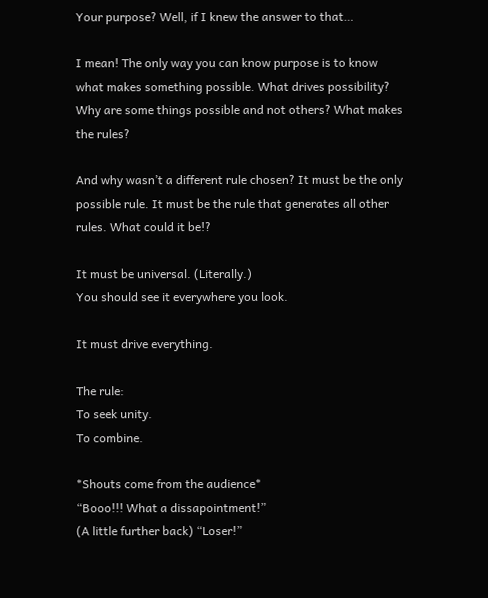Your purpose? Well, if I knew the answer to that…

I mean! The only way you can know purpose is to know what makes something possible. What drives possibility? Why are some things possible and not others? What makes the rules?

And why wasn’t a different rule chosen? It must be the only possible rule. It must be the rule that generates all other rules. What could it be!?

It must be universal. (Literally.)
You should see it everywhere you look.

It must drive everything.

The rule:
To seek unity.
To combine.

*Shouts come from the audience*
“Booo!!! What a dissapointment!”
(A little further back) “Loser!”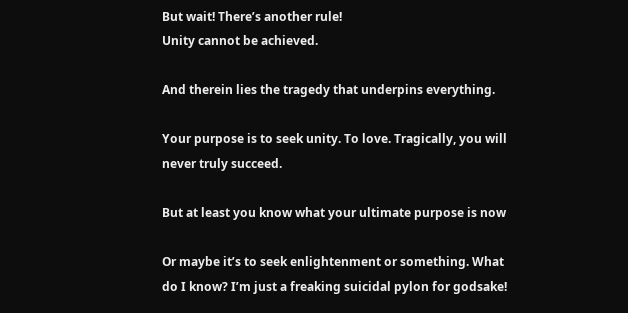But wait! There’s another rule!
Unity cannot be achieved.

And therein lies the tragedy that underpins everything.

Your purpose is to seek unity. To love. Tragically, you will never truly succeed.

But at least you know what your ultimate purpose is now

Or maybe it’s to seek enlightenment or something. What do I know? I’m just a freaking suicidal pylon for godsake!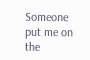Someone put me on the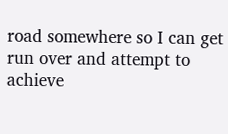road somewhere so I can get run over and attempt to achieve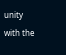unity with the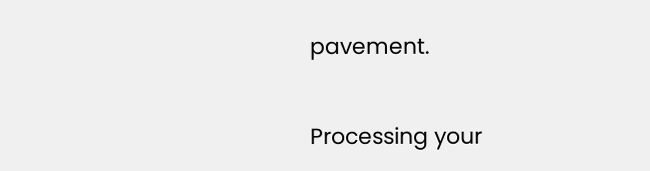pavement.

Processing your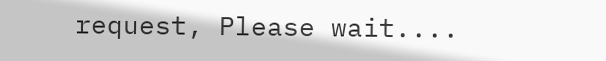request, Please wait....